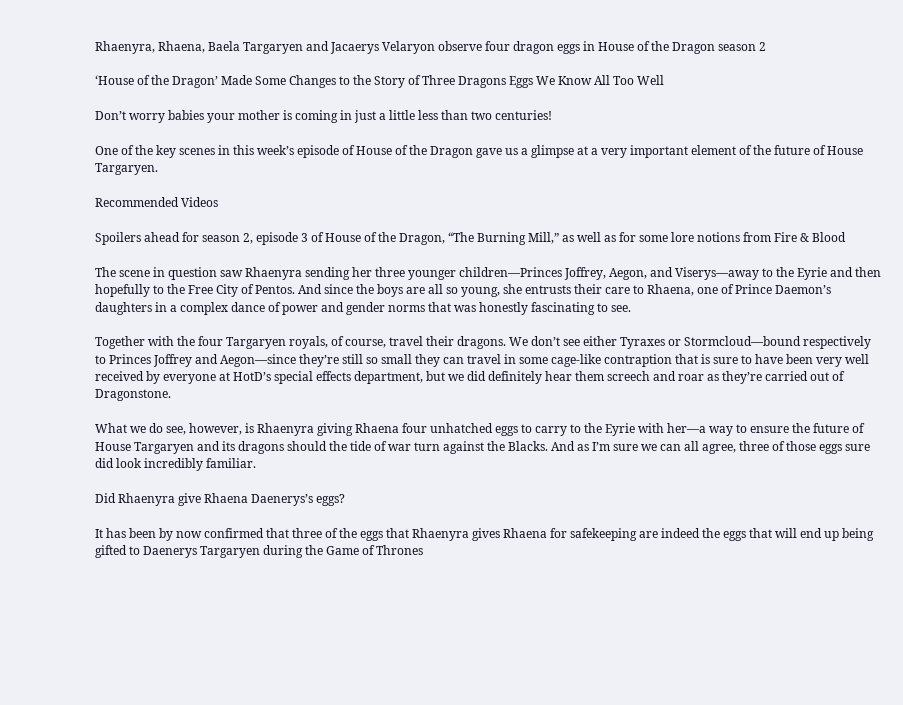Rhaenyra, Rhaena, Baela Targaryen and Jacaerys Velaryon observe four dragon eggs in House of the Dragon season 2

‘House of the Dragon’ Made Some Changes to the Story of Three Dragons Eggs We Know All Too Well

Don’t worry babies your mother is coming in just a little less than two centuries!

One of the key scenes in this week’s episode of House of the Dragon gave us a glimpse at a very important element of the future of House Targaryen.

Recommended Videos

Spoilers ahead for season 2, episode 3 of House of the Dragon, “The Burning Mill,” as well as for some lore notions from Fire & Blood

The scene in question saw Rhaenyra sending her three younger children—Princes Joffrey, Aegon, and Viserys—away to the Eyrie and then hopefully to the Free City of Pentos. And since the boys are all so young, she entrusts their care to Rhaena, one of Prince Daemon’s daughters in a complex dance of power and gender norms that was honestly fascinating to see.

Together with the four Targaryen royals, of course, travel their dragons. We don’t see either Tyraxes or Stormcloud—bound respectively to Princes Joffrey and Aegon—since they’re still so small they can travel in some cage-like contraption that is sure to have been very well received by everyone at HotD’s special effects department, but we did definitely hear them screech and roar as they’re carried out of Dragonstone.

What we do see, however, is Rhaenyra giving Rhaena four unhatched eggs to carry to the Eyrie with her—a way to ensure the future of House Targaryen and its dragons should the tide of war turn against the Blacks. And as I’m sure we can all agree, three of those eggs sure did look incredibly familiar.

Did Rhaenyra give Rhaena Daenerys’s eggs?

It has been by now confirmed that three of the eggs that Rhaenyra gives Rhaena for safekeeping are indeed the eggs that will end up being gifted to Daenerys Targaryen during the Game of Thrones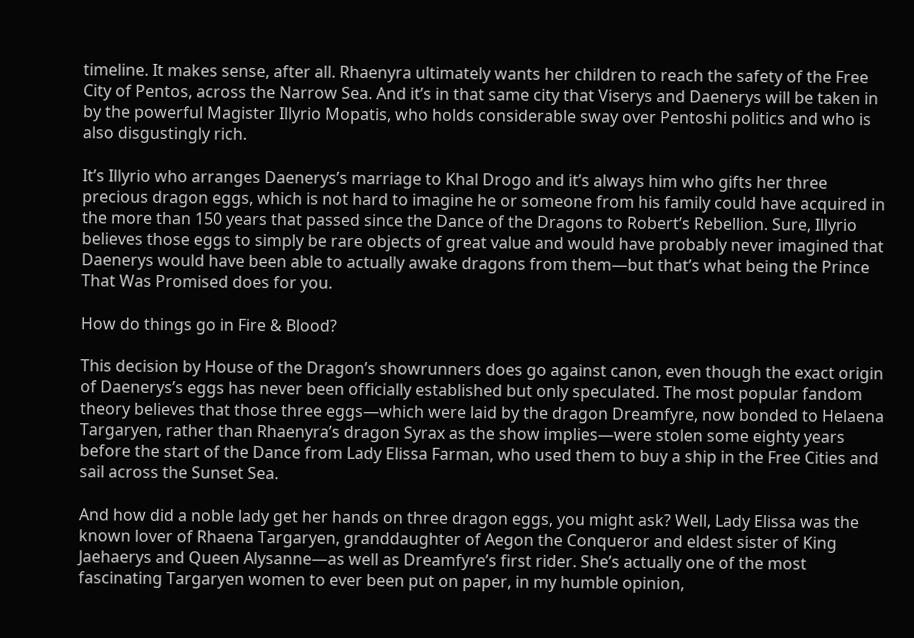timeline. It makes sense, after all. Rhaenyra ultimately wants her children to reach the safety of the Free City of Pentos, across the Narrow Sea. And it’s in that same city that Viserys and Daenerys will be taken in by the powerful Magister Illyrio Mopatis, who holds considerable sway over Pentoshi politics and who is also disgustingly rich.

It’s Illyrio who arranges Daenerys’s marriage to Khal Drogo and it’s always him who gifts her three precious dragon eggs, which is not hard to imagine he or someone from his family could have acquired in the more than 150 years that passed since the Dance of the Dragons to Robert’s Rebellion. Sure, Illyrio believes those eggs to simply be rare objects of great value and would have probably never imagined that Daenerys would have been able to actually awake dragons from them—but that’s what being the Prince That Was Promised does for you.

How do things go in Fire & Blood?

This decision by House of the Dragon’s showrunners does go against canon, even though the exact origin of Daenerys’s eggs has never been officially established but only speculated. The most popular fandom theory believes that those three eggs—which were laid by the dragon Dreamfyre, now bonded to Helaena Targaryen, rather than Rhaenyra’s dragon Syrax as the show implies—were stolen some eighty years before the start of the Dance from Lady Elissa Farman, who used them to buy a ship in the Free Cities and sail across the Sunset Sea.

And how did a noble lady get her hands on three dragon eggs, you might ask? Well, Lady Elissa was the known lover of Rhaena Targaryen, granddaughter of Aegon the Conqueror and eldest sister of King Jaehaerys and Queen Alysanne—as well as Dreamfyre’s first rider. She’s actually one of the most fascinating Targaryen women to ever been put on paper, in my humble opinion,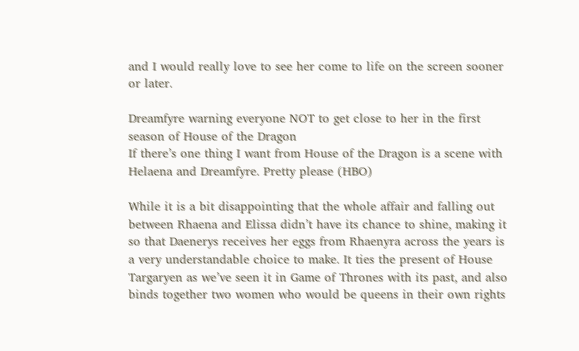and I would really love to see her come to life on the screen sooner or later.

Dreamfyre warning everyone NOT to get close to her in the first season of House of the Dragon
If there’s one thing I want from House of the Dragon is a scene with Helaena and Dreamfyre. Pretty please (HBO)

While it is a bit disappointing that the whole affair and falling out between Rhaena and Elissa didn’t have its chance to shine, making it so that Daenerys receives her eggs from Rhaenyra across the years is a very understandable choice to make. It ties the present of House Targaryen as we’ve seen it in Game of Thrones with its past, and also binds together two women who would be queens in their own rights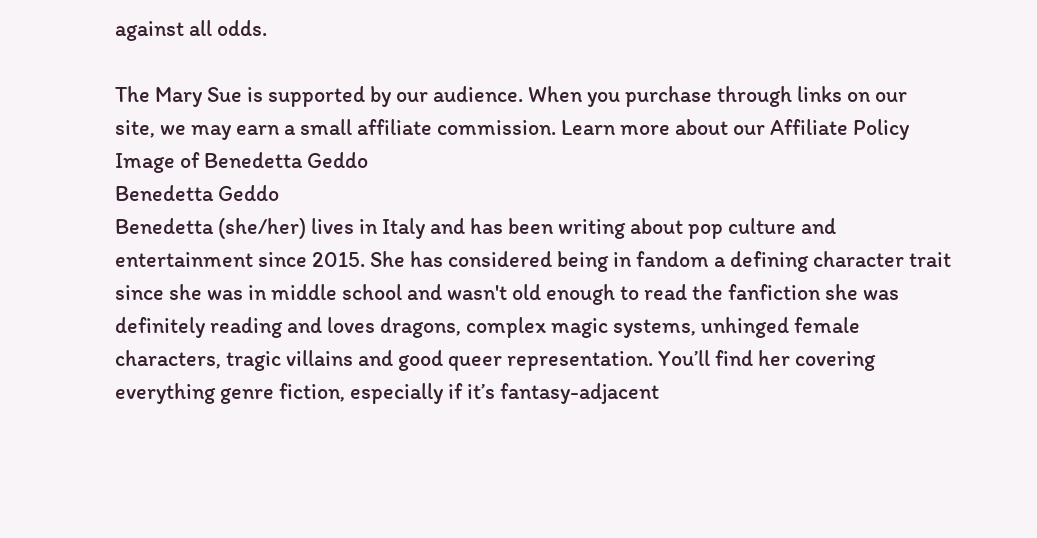against all odds.

The Mary Sue is supported by our audience. When you purchase through links on our site, we may earn a small affiliate commission. Learn more about our Affiliate Policy
Image of Benedetta Geddo
Benedetta Geddo
Benedetta (she/her) lives in Italy and has been writing about pop culture and entertainment since 2015. She has considered being in fandom a defining character trait since she was in middle school and wasn't old enough to read the fanfiction she was definitely reading and loves dragons, complex magic systems, unhinged female characters, tragic villains and good queer representation. You’ll find her covering everything genre fiction, especially if it’s fantasy-adjacent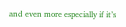and even more especially if it’s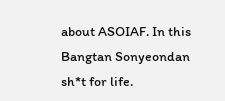about ASOIAF. In this Bangtan Sonyeondan sh*t for life.